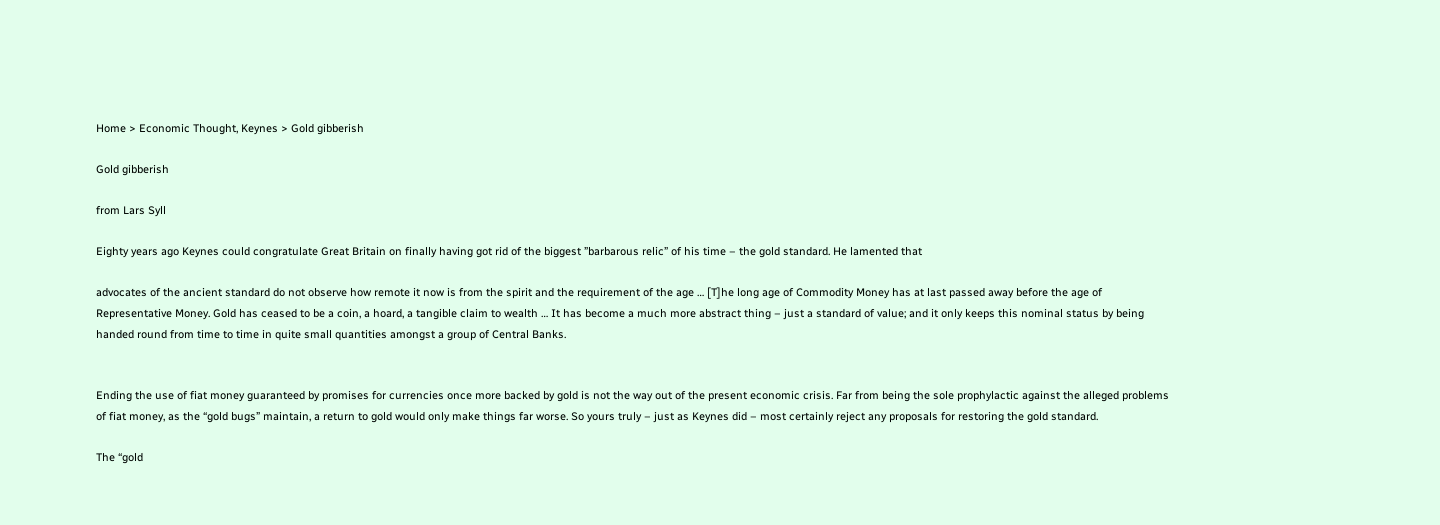Home > Economic Thought, Keynes > Gold gibberish

Gold gibberish

from Lars Syll

Eighty years ago Keynes could congratulate Great Britain on finally having got rid of the biggest ”barbarous relic” of his time – the gold standard. He lamented that

advocates of the ancient standard do not observe how remote it now is from the spirit and the requirement of the age … [T]he long age of Commodity Money has at last passed away before the age of Representative Money. Gold has ceased to be a coin, a hoard, a tangible claim to wealth … It has become a much more abstract thing – just a standard of value; and it only keeps this nominal status by being handed round from time to time in quite small quantities amongst a group of Central Banks.


Ending the use of fiat money guaranteed by promises for currencies once more backed by gold is not the way out of the present economic crisis. Far from being the sole prophylactic against the alleged problems of fiat money, as the “gold bugs” maintain, a return to gold would only make things far worse. So yours truly – just as Keynes did – most certainly reject any proposals for restoring the gold standard.

The “gold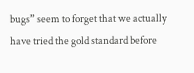bugs” seem to forget that we actually have tried the gold standard before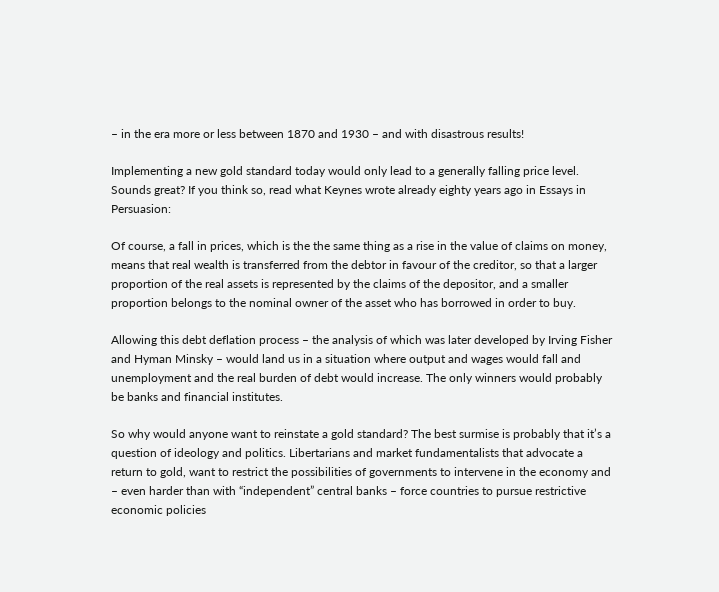– in the era more or less between 1870 and 1930 – and with disastrous results!

Implementing a new gold standard today would only lead to a generally falling price level. Sounds great? If you think so, read what Keynes wrote already eighty years ago in Essays in Persuasion:

Of course, a fall in prices, which is the the same thing as a rise in the value of claims on money, means that real wealth is transferred from the debtor in favour of the creditor, so that a larger proportion of the real assets is represented by the claims of the depositor, and a smaller proportion belongs to the nominal owner of the asset who has borrowed in order to buy.

Allowing this debt deflation process – the analysis of which was later developed by Irving Fisher and Hyman Minsky – would land us in a situation where output and wages would fall and unemployment and the real burden of debt would increase. The only winners would probably be banks and financial institutes.

So why would anyone want to reinstate a gold standard? The best surmise is probably that it’s a question of ideology and politics. Libertarians and market fundamentalists that advocate a return to gold, want to restrict the possibilities of governments to intervene in the economy and – even harder than with “independent” central banks – force countries to pursue restrictive economic policies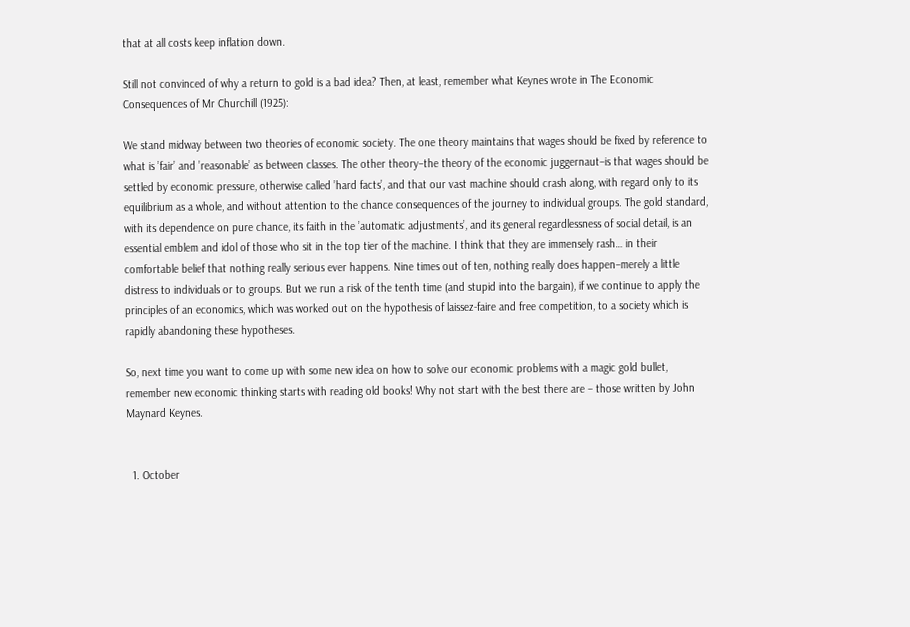that at all costs keep inflation down.

Still not convinced of why a return to gold is a bad idea? Then, at least, remember what Keynes wrote in The Economic Consequences of Mr Churchill (1925):

We stand midway between two theories of economic society. The one theory maintains that wages should be fixed by reference to what is ’fair’ and ’reasonable’ as between classes. The other theory–the theory of the economic juggernaut–is that wages should be settled by economic pressure, otherwise called ’hard facts’, and that our vast machine should crash along, with regard only to its equilibrium as a whole, and without attention to the chance consequences of the journey to individual groups. The gold standard, with its dependence on pure chance, its faith in the ’automatic adjustments’, and its general regardlessness of social detail, is an essential emblem and idol of those who sit in the top tier of the machine. I think that they are immensely rash… in their comfortable belief that nothing really serious ever happens. Nine times out of ten, nothing really does happen–merely a little distress to individuals or to groups. But we run a risk of the tenth time (and stupid into the bargain), if we continue to apply the principles of an economics, which was worked out on the hypothesis of laissez-faire and free competition, to a society which is rapidly abandoning these hypotheses.

So, next time you want to come up with some new idea on how to solve our economic problems with a magic gold bullet, remember new economic thinking starts with reading old books! Why not start with the best there are – those written by John Maynard Keynes.


  1. October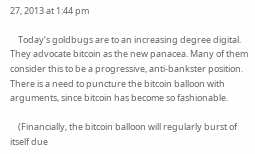27, 2013 at 1:44 pm

    Today’s goldbugs are to an increasing degree digital. They advocate bitcoin as the new panacea. Many of them consider this to be a progressive, anti-bankster position. There is a need to puncture the bitcoin balloon with arguments, since bitcoin has become so fashionable.

    (Financially, the bitcoin balloon will regularly burst of itself due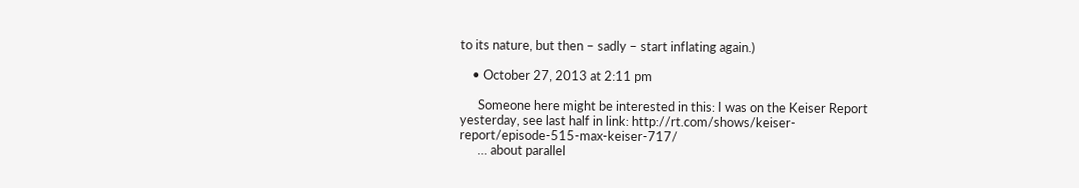to its nature, but then – sadly – start inflating again.)

    • October 27, 2013 at 2:11 pm

      Someone here might be interested in this: I was on the Keiser Report yesterday, see last half in link: http://rt.com/shows/keiser-report/episode-515-max-keiser-717/
      … about parallel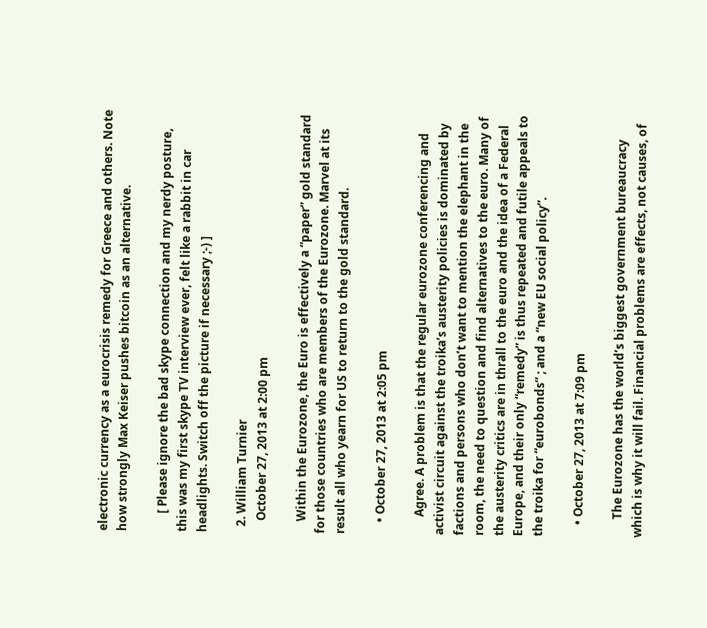electronic currency as a eurocrisis remedy for Greece and others. Note how strongly Max Keiser pushes bitcoin as an alternative.

      [ Please ignore the bad skype connection and my nerdy posture, this was my first skype TV interview ever, felt like a rabbit in car headlights. Switch off the picture if necessary ;-) ]

  2. William Turnier
    October 27, 2013 at 2:00 pm

    Within the Eurozone, the Euro is effectively a “paper” gold standard for those countries who are members of the Eurozone. Marvel at its result all who yearn for US to return to the gold standard.

    • October 27, 2013 at 2:05 pm

      Agree. A problem is that the regular eurozone conferencing and activist circuit against the troika’s austerity policies is dominated by factions and persons who don’t want to mention the elephant in the room, the need to question and find alternatives to the euro. Many of the austerity critics are in thrall to the euro and the idea of a Federal Europe, and their only “remedy” is thus repeated and futile appeals to the troika for “eurobonds” ; and a “new EU social policy”.

    • October 27, 2013 at 7:09 pm

      The Eurozone has the world’s biggest government bureaucracy which is why it will fail. Financial problems are effects, not causes, of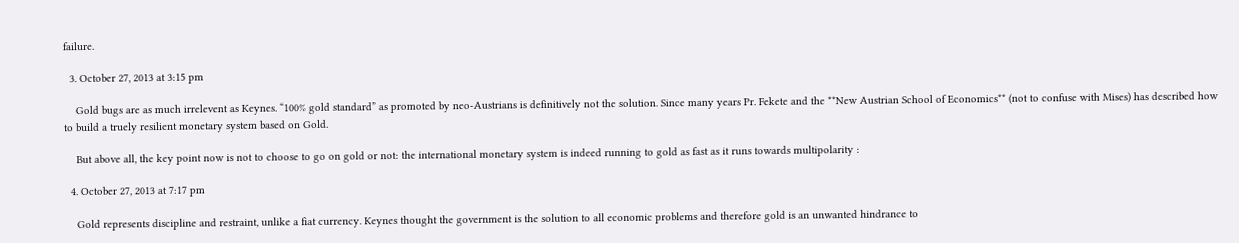failure.

  3. October 27, 2013 at 3:15 pm

    Gold bugs are as much irrelevent as Keynes. “100% gold standard” as promoted by neo-Austrians is definitively not the solution. Since many years Pr. Fekete and the **New Austrian School of Economics** (not to confuse with Mises) has described how to build a truely resilient monetary system based on Gold.

    But above all, the key point now is not to choose to go on gold or not: the international monetary system is indeed running to gold as fast as it runs towards multipolarity :

  4. October 27, 2013 at 7:17 pm

    Gold represents discipline and restraint, unlike a fiat currency. Keynes thought the government is the solution to all economic problems and therefore gold is an unwanted hindrance to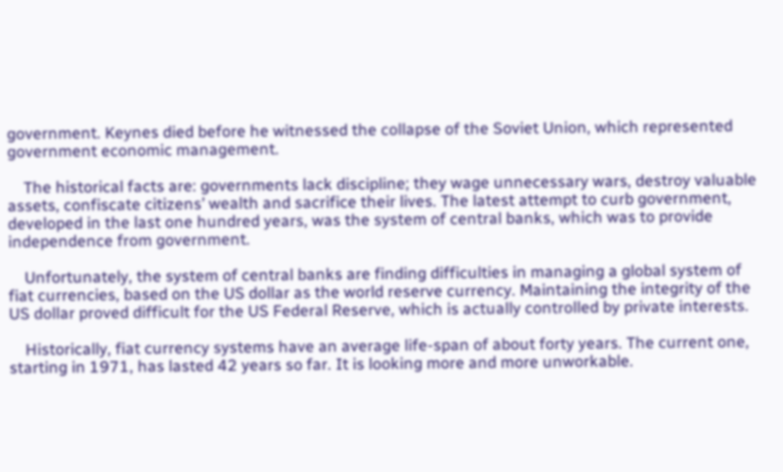government. Keynes died before he witnessed the collapse of the Soviet Union, which represented government economic management.

    The historical facts are: governments lack discipline; they wage unnecessary wars, destroy valuable assets, confiscate citizens’ wealth and sacrifice their lives. The latest attempt to curb government, developed in the last one hundred years, was the system of central banks, which was to provide independence from government.

    Unfortunately, the system of central banks are finding difficulties in managing a global system of fiat currencies, based on the US dollar as the world reserve currency. Maintaining the integrity of the US dollar proved difficult for the US Federal Reserve, which is actually controlled by private interests.

    Historically, fiat currency systems have an average life-span of about forty years. The current one, starting in 1971, has lasted 42 years so far. It is looking more and more unworkable.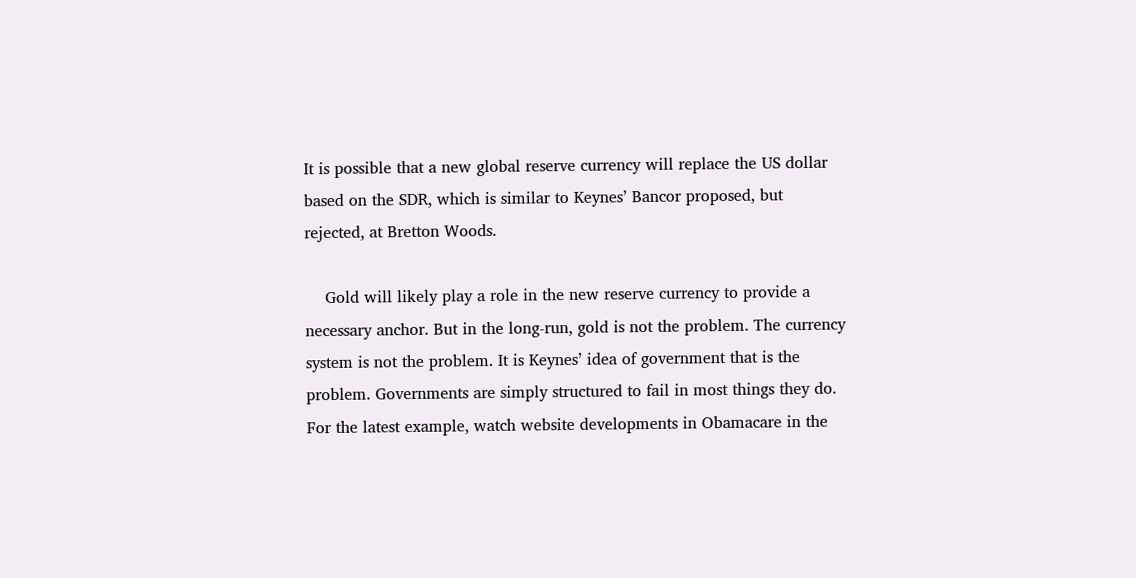It is possible that a new global reserve currency will replace the US dollar based on the SDR, which is similar to Keynes’ Bancor proposed, but rejected, at Bretton Woods.

    Gold will likely play a role in the new reserve currency to provide a necessary anchor. But in the long-run, gold is not the problem. The currency system is not the problem. It is Keynes’ idea of government that is the problem. Governments are simply structured to fail in most things they do. For the latest example, watch website developments in Obamacare in the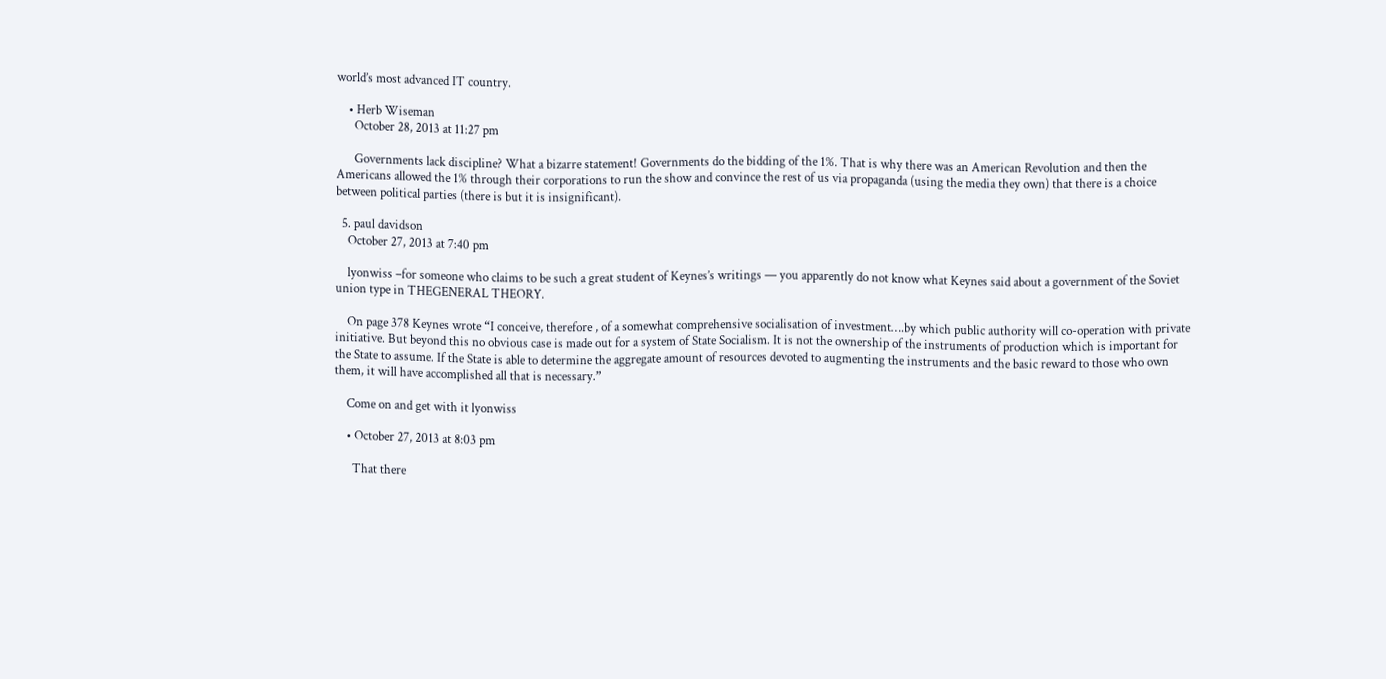world’s most advanced IT country.

    • Herb Wiseman
      October 28, 2013 at 11:27 pm

      Governments lack discipline? What a bizarre statement! Governments do the bidding of the 1%. That is why there was an American Revolution and then the Americans allowed the 1% through their corporations to run the show and convince the rest of us via propaganda (using the media they own) that there is a choice between political parties (there is but it is insignificant).

  5. paul davidson
    October 27, 2013 at 7:40 pm

    lyonwiss –for someone who claims to be such a great student of Keynes’s writings — you apparently do not know what Keynes said about a government of the Soviet union type in THEGENERAL THEORY.

    On page 378 Keynes wrote “I conceive, therefore , of a somewhat comprehensive socialisation of investment….by which public authority will co-operation with private initiative. But beyond this no obvious case is made out for a system of State Socialism. It is not the ownership of the instruments of production which is important for the State to assume. If the State is able to determine the aggregate amount of resources devoted to augmenting the instruments and the basic reward to those who own them, it will have accomplished all that is necessary.”

    Come on and get with it lyonwiss

    • October 27, 2013 at 8:03 pm

      That there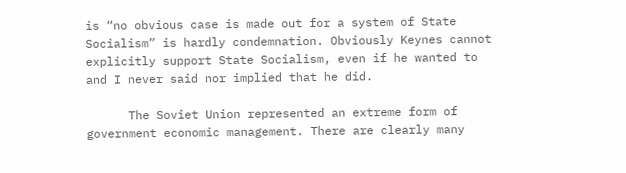is “no obvious case is made out for a system of State Socialism” is hardly condemnation. Obviously Keynes cannot explicitly support State Socialism, even if he wanted to and I never said nor implied that he did.

      The Soviet Union represented an extreme form of government economic management. There are clearly many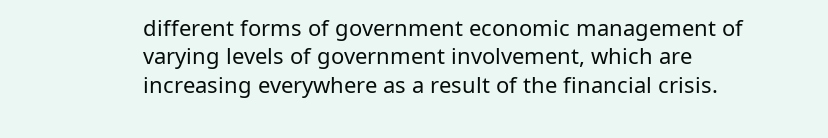different forms of government economic management of varying levels of government involvement, which are increasing everywhere as a result of the financial crisis.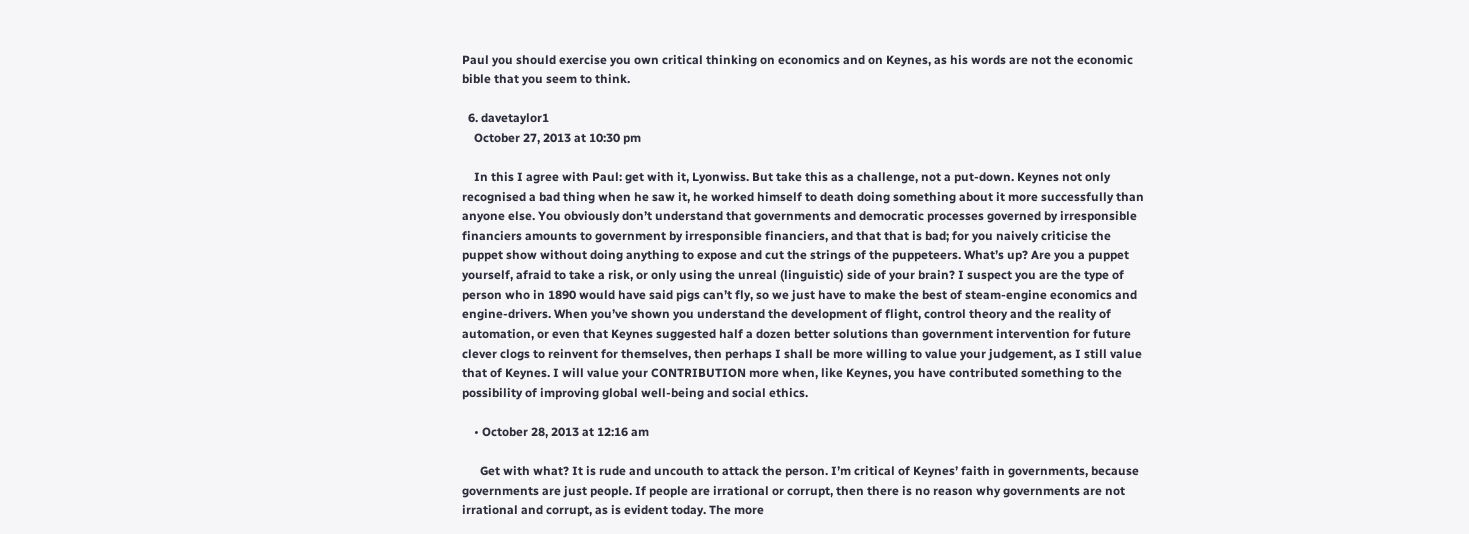Paul you should exercise you own critical thinking on economics and on Keynes, as his words are not the economic bible that you seem to think.

  6. davetaylor1
    October 27, 2013 at 10:30 pm

    In this I agree with Paul: get with it, Lyonwiss. But take this as a challenge, not a put-down. Keynes not only recognised a bad thing when he saw it, he worked himself to death doing something about it more successfully than anyone else. You obviously don’t understand that governments and democratic processes governed by irresponsible financiers amounts to government by irresponsible financiers, and that that is bad; for you naively criticise the puppet show without doing anything to expose and cut the strings of the puppeteers. What’s up? Are you a puppet yourself, afraid to take a risk, or only using the unreal (linguistic) side of your brain? I suspect you are the type of person who in 1890 would have said pigs can’t fly, so we just have to make the best of steam-engine economics and engine-drivers. When you’ve shown you understand the development of flight, control theory and the reality of automation, or even that Keynes suggested half a dozen better solutions than government intervention for future clever clogs to reinvent for themselves, then perhaps I shall be more willing to value your judgement, as I still value that of Keynes. I will value your CONTRIBUTION more when, like Keynes, you have contributed something to the possibility of improving global well-being and social ethics.

    • October 28, 2013 at 12:16 am

      Get with what? It is rude and uncouth to attack the person. I’m critical of Keynes’ faith in governments, because governments are just people. If people are irrational or corrupt, then there is no reason why governments are not irrational and corrupt, as is evident today. The more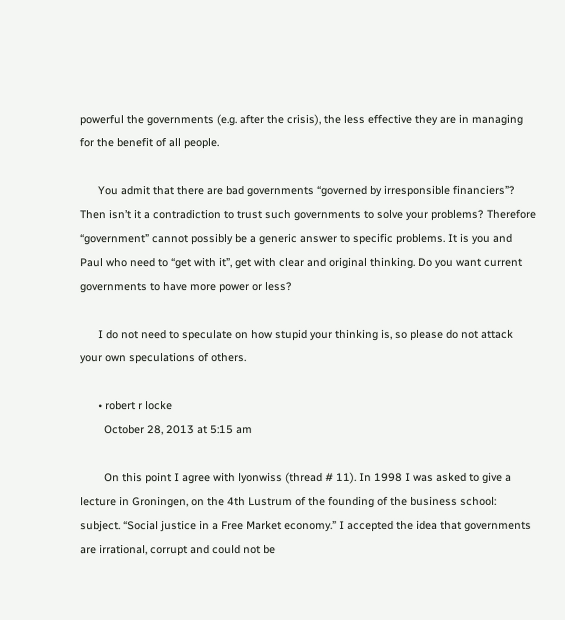powerful the governments (e.g. after the crisis), the less effective they are in managing for the benefit of all people.

      You admit that there are bad governments “governed by irresponsible financiers”? Then isn’t it a contradiction to trust such governments to solve your problems? Therefore “government” cannot possibly be a generic answer to specific problems. It is you and Paul who need to “get with it”, get with clear and original thinking. Do you want current governments to have more power or less?

      I do not need to speculate on how stupid your thinking is, so please do not attack your own speculations of others.

      • robert r locke
        October 28, 2013 at 5:15 am

        On this point I agree with lyonwiss (thread # 11). In 1998 I was asked to give a lecture in Groningen, on the 4th Lustrum of the founding of the business school: subject. “Social justice in a Free Market economy.” I accepted the idea that governments are irrational, corrupt and could not be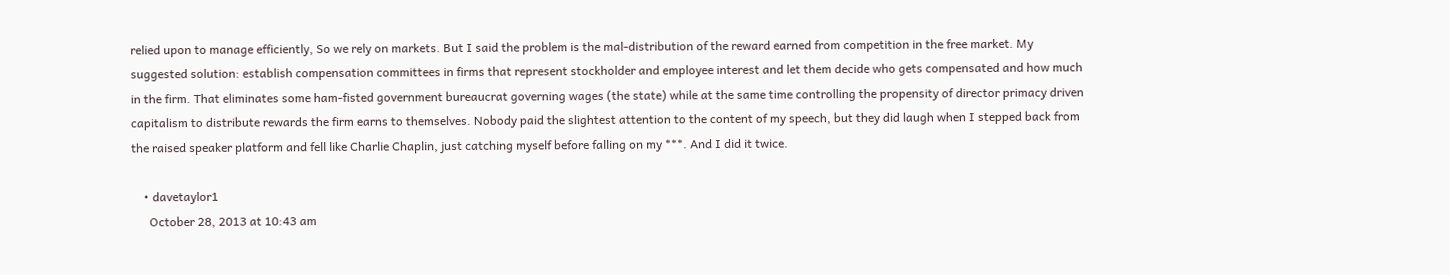relied upon to manage efficiently, So we rely on markets. But I said the problem is the mal-distribution of the reward earned from competition in the free market. My suggested solution: establish compensation committees in firms that represent stockholder and employee interest and let them decide who gets compensated and how much in the firm. That eliminates some ham-fisted government bureaucrat governing wages (the state) while at the same time controlling the propensity of director primacy driven capitalism to distribute rewards the firm earns to themselves. Nobody paid the slightest attention to the content of my speech, but they did laugh when I stepped back from the raised speaker platform and fell like Charlie Chaplin, just catching myself before falling on my ***. And I did it twice.

    • davetaylor1
      October 28, 2013 at 10:43 am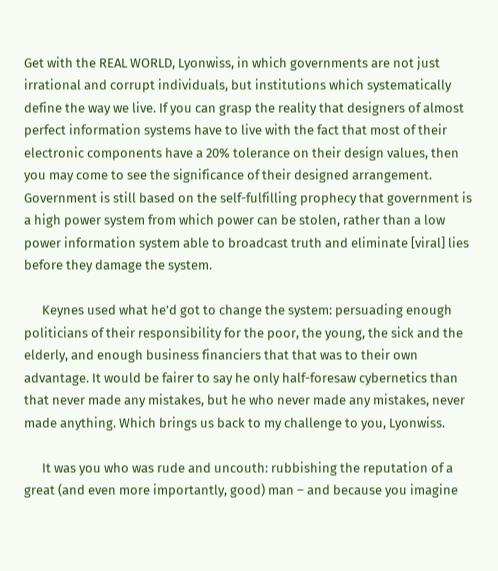Get with the REAL WORLD, Lyonwiss, in which governments are not just irrational and corrupt individuals, but institutions which systematically define the way we live. If you can grasp the reality that designers of almost perfect information systems have to live with the fact that most of their electronic components have a 20% tolerance on their design values, then you may come to see the significance of their designed arrangement. Government is still based on the self-fulfilling prophecy that government is a high power system from which power can be stolen, rather than a low power information system able to broadcast truth and eliminate [viral] lies before they damage the system.

      Keynes used what he’d got to change the system: persuading enough politicians of their responsibility for the poor, the young, the sick and the elderly, and enough business financiers that that was to their own advantage. It would be fairer to say he only half-foresaw cybernetics than that never made any mistakes, but he who never made any mistakes, never made anything. Which brings us back to my challenge to you, Lyonwiss.

      It was you who was rude and uncouth: rubbishing the reputation of a great (and even more importantly, good) man – and because you imagine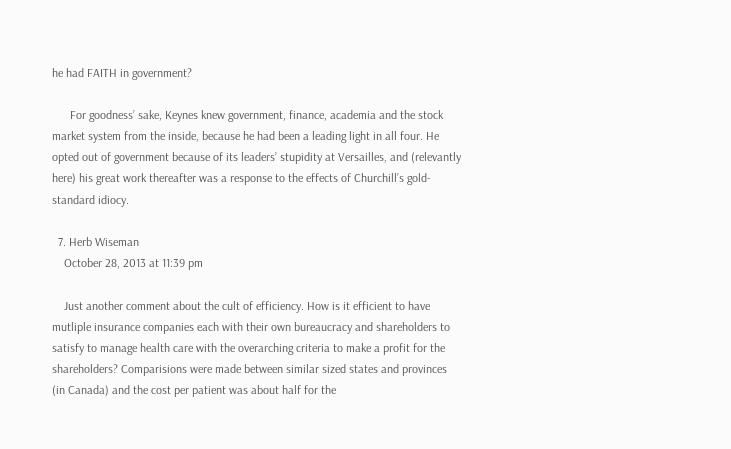he had FAITH in government?

      For goodness’ sake, Keynes knew government, finance, academia and the stock market system from the inside, because he had been a leading light in all four. He opted out of government because of its leaders’ stupidity at Versailles, and (relevantly here) his great work thereafter was a response to the effects of Churchill’s gold-standard idiocy.

  7. Herb Wiseman
    October 28, 2013 at 11:39 pm

    Just another comment about the cult of efficiency. How is it efficient to have mutliple insurance companies each with their own bureaucracy and shareholders to satisfy to manage health care with the overarching criteria to make a profit for the shareholders? Comparisions were made between similar sized states and provinces (in Canada) and the cost per patient was about half for the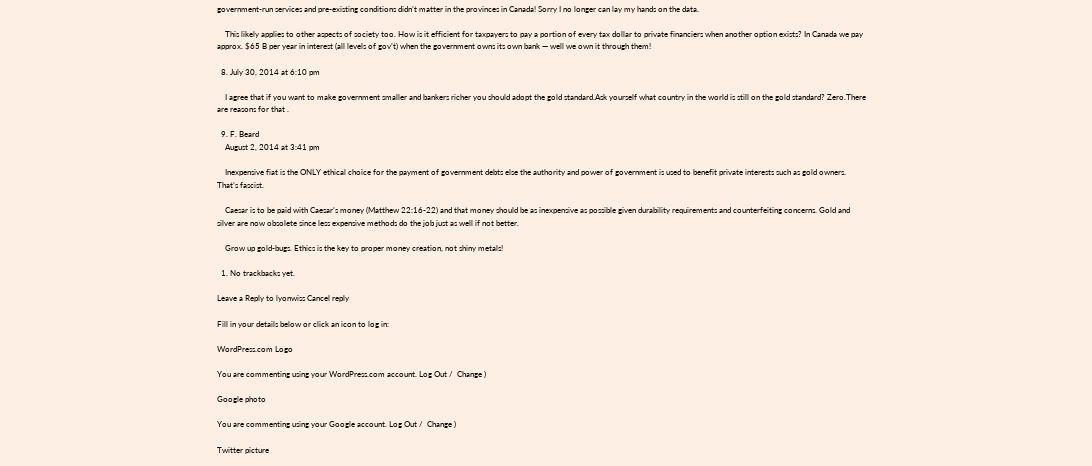government-run services and pre-existing conditions didn’t matter in the provinces in Canada! Sorry I no longer can lay my hands on the data.

    This likely applies to other aspects of society too. How is it efficient for taxpayers to pay a portion of every tax dollar to private financiers when another option exists? In Canada we pay approx. $65 B per year in interest (all levels of gov’t) when the government owns its own bank — well we own it through them!

  8. July 30, 2014 at 6:10 pm

    I agree that if you want to make government smaller and bankers richer you should adopt the gold standard.Ask yourself what country in the world is still on the gold standard? Zero.There are reasons for that .

  9. F. Beard
    August 2, 2014 at 3:41 pm

    Inexpensive fiat is the ONLY ethical choice for the payment of government debts else the authority and power of government is used to benefit private interests such as gold owners. That’s fascist.

    Caesar is to be paid with Caesar’s money (Matthew 22:16-22) and that money should be as inexpensive as possible given durability requirements and counterfeiting concerns. Gold and silver are now obsolete since less expensive methods do the job just as well if not better.

    Grow up gold-bugs. Ethics is the key to proper money creation, not shiny metals!

  1. No trackbacks yet.

Leave a Reply to lyonwiss Cancel reply

Fill in your details below or click an icon to log in:

WordPress.com Logo

You are commenting using your WordPress.com account. Log Out /  Change )

Google photo

You are commenting using your Google account. Log Out /  Change )

Twitter picture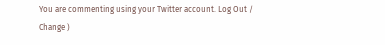You are commenting using your Twitter account. Log Out /  Change )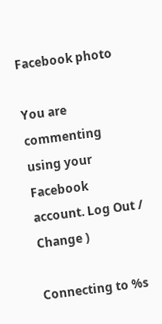Facebook photo

You are commenting using your Facebook account. Log Out /  Change )

Connecting to %s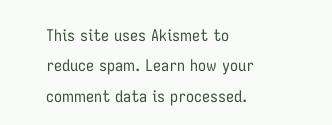This site uses Akismet to reduce spam. Learn how your comment data is processed.